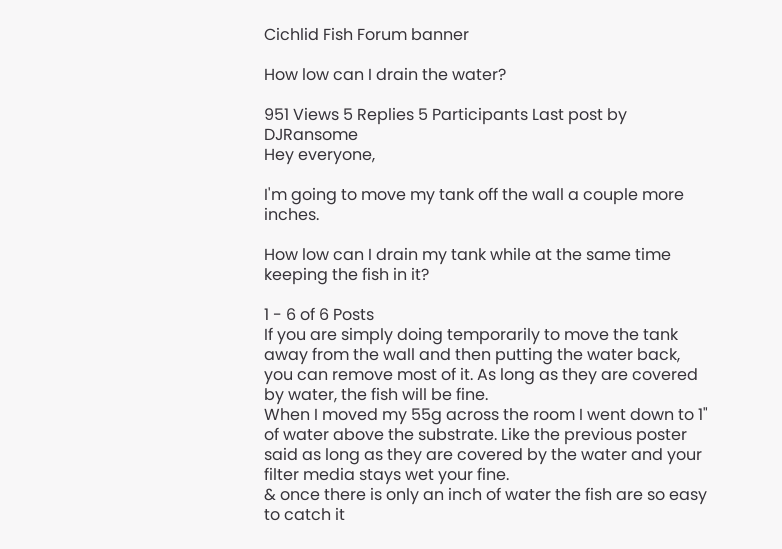Cichlid Fish Forum banner

How low can I drain the water?

951 Views 5 Replies 5 Participants Last post by  DJRansome
Hey everyone,

I'm going to move my tank off the wall a couple more inches.

How low can I drain my tank while at the same time keeping the fish in it?

1 - 6 of 6 Posts
If you are simply doing temporarily to move the tank away from the wall and then putting the water back, you can remove most of it. As long as they are covered by water, the fish will be fine.
When I moved my 55g across the room I went down to 1" of water above the substrate. Like the previous poster said as long as they are covered by the water and your filter media stays wet your fine.
& once there is only an inch of water the fish are so easy to catch it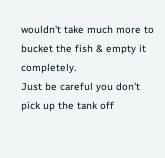wouldn't take much more to bucket the fish & empty it completely.
Just be careful you don't pick up the tank off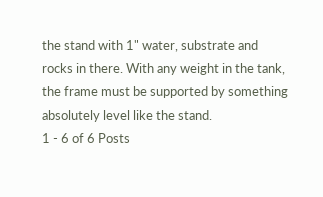the stand with 1" water, substrate and rocks in there. With any weight in the tank, the frame must be supported by something absolutely level like the stand.
1 - 6 of 6 Posts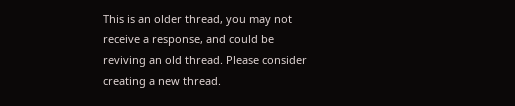This is an older thread, you may not receive a response, and could be reviving an old thread. Please consider creating a new thread.